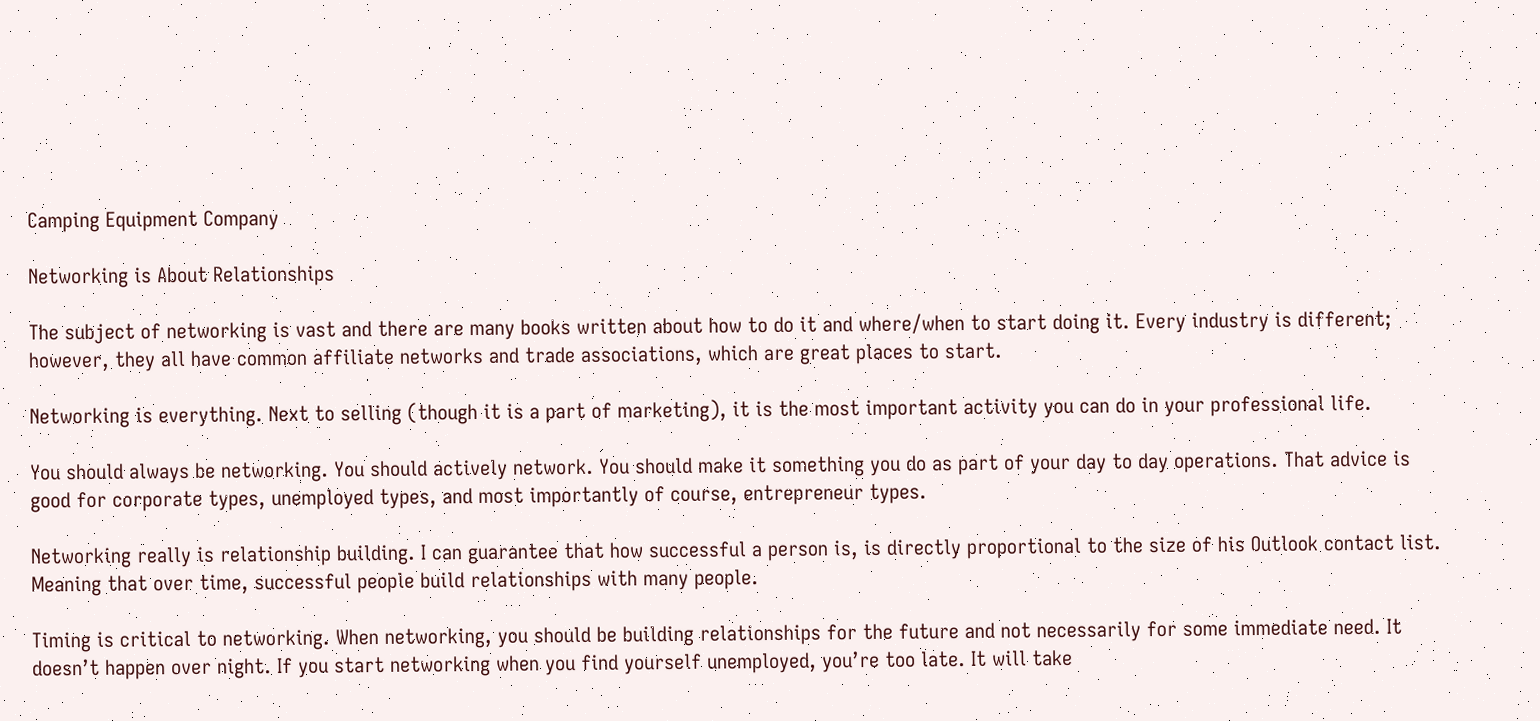Camping Equipment Company

Networking is About Relationships

The subject of networking is vast and there are many books written about how to do it and where/when to start doing it. Every industry is different; however, they all have common affiliate networks and trade associations, which are great places to start.

Networking is everything. Next to selling (though it is a part of marketing), it is the most important activity you can do in your professional life.

You should always be networking. You should actively network. You should make it something you do as part of your day to day operations. That advice is good for corporate types, unemployed types, and most importantly of course, entrepreneur types.

Networking really is relationship building. I can guarantee that how successful a person is, is directly proportional to the size of his Outlook contact list. Meaning that over time, successful people build relationships with many people.

Timing is critical to networking. When networking, you should be building relationships for the future and not necessarily for some immediate need. It doesn’t happen over night. If you start networking when you find yourself unemployed, you’re too late. It will take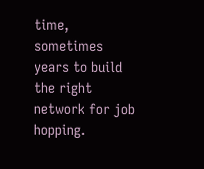time, sometimes years to build the right network for job hopping.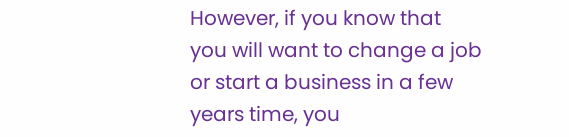However, if you know that you will want to change a job or start a business in a few years time, you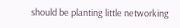should be planting little networking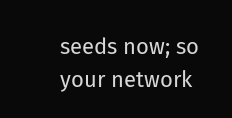seeds now; so your network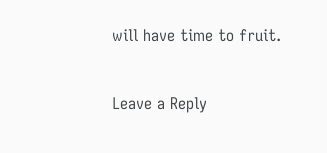will have time to fruit.


Leave a Reply